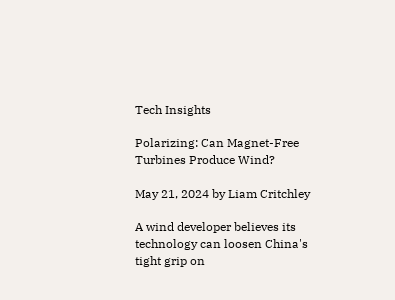Tech Insights

Polarizing: Can Magnet-Free Turbines Produce Wind?

May 21, 2024 by Liam Critchley

A wind developer believes its technology can loosen China's tight grip on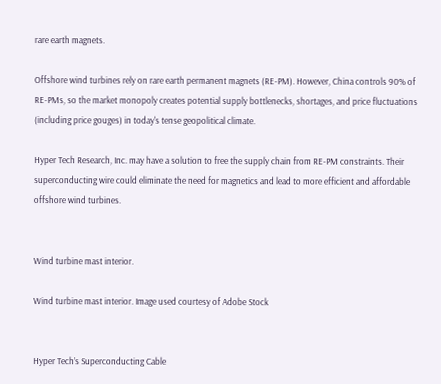rare earth magnets.

Offshore wind turbines rely on rare earth permanent magnets (RE-PM). However, China controls 90% of RE-PMs, so the market monopoly creates potential supply bottlenecks, shortages, and price fluctuations (including price gouges) in today's tense geopolitical climate.

Hyper Tech Research, Inc. may have a solution to free the supply chain from RE-PM constraints. Their superconducting wire could eliminate the need for magnetics and lead to more efficient and affordable offshore wind turbines.


Wind turbine mast interior.

Wind turbine mast interior. Image used courtesy of Adobe Stock


Hyper Tech’s Superconducting Cable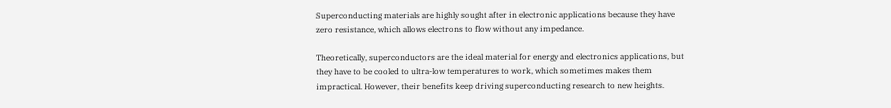Superconducting materials are highly sought after in electronic applications because they have zero resistance, which allows electrons to flow without any impedance.

Theoretically, superconductors are the ideal material for energy and electronics applications, but they have to be cooled to ultra-low temperatures to work, which sometimes makes them impractical. However, their benefits keep driving superconducting research to new heights.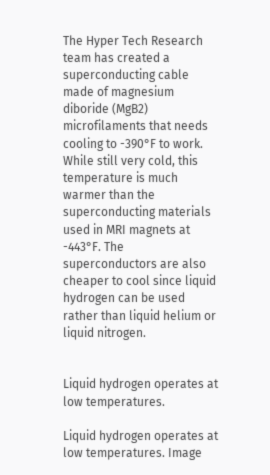The Hyper Tech Research team has created a superconducting cable made of magnesium diboride (MgB2) microfilaments that needs cooling to -390°F to work. While still very cold, this temperature is much warmer than the superconducting materials used in MRI magnets at -443°F. The superconductors are also cheaper to cool since liquid hydrogen can be used rather than liquid helium or liquid nitrogen.


Liquid hydrogen operates at low temperatures.

Liquid hydrogen operates at low temperatures. Image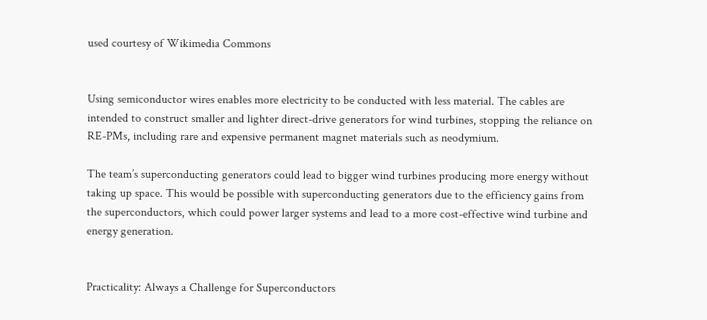used courtesy of Wikimedia Commons


Using semiconductor wires enables more electricity to be conducted with less material. The cables are intended to construct smaller and lighter direct-drive generators for wind turbines, stopping the reliance on RE-PMs, including rare and expensive permanent magnet materials such as neodymium.

The team’s superconducting generators could lead to bigger wind turbines producing more energy without taking up space. This would be possible with superconducting generators due to the efficiency gains from the superconductors, which could power larger systems and lead to a more cost-effective wind turbine and energy generation.


Practicality: Always a Challenge for Superconductors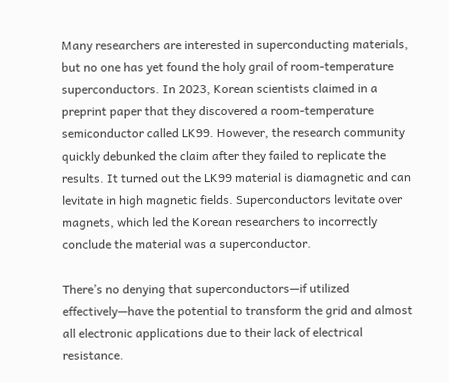Many researchers are interested in superconducting materials, but no one has yet found the holy grail of room-temperature superconductors. In 2023, Korean scientists claimed in a preprint paper that they discovered a room-temperature semiconductor called LK99. However, the research community quickly debunked the claim after they failed to replicate the results. It turned out the LK99 material is diamagnetic and can levitate in high magnetic fields. Superconductors levitate over magnets, which led the Korean researchers to incorrectly conclude the material was a superconductor.

There’s no denying that superconductors—if utilized effectively—have the potential to transform the grid and almost all electronic applications due to their lack of electrical resistance.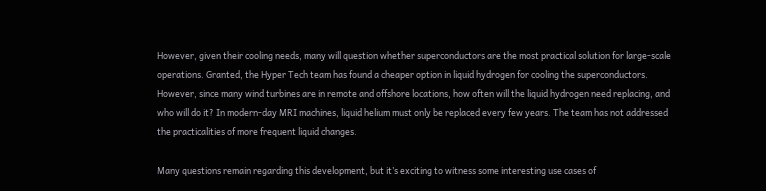However, given their cooling needs, many will question whether superconductors are the most practical solution for large-scale operations. Granted, the Hyper Tech team has found a cheaper option in liquid hydrogen for cooling the superconductors. However, since many wind turbines are in remote and offshore locations, how often will the liquid hydrogen need replacing, and who will do it? In modern-day MRI machines, liquid helium must only be replaced every few years. The team has not addressed the practicalities of more frequent liquid changes.

Many questions remain regarding this development, but it’s exciting to witness some interesting use cases of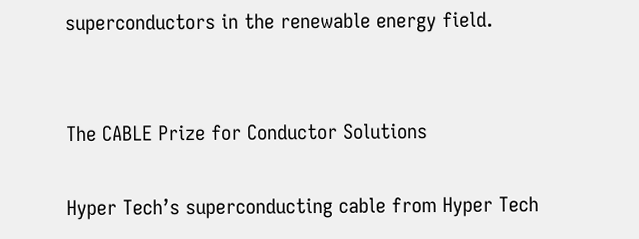superconductors in the renewable energy field.


The CABLE Prize for Conductor Solutions

Hyper Tech’s superconducting cable from Hyper Tech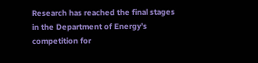Research has reached the final stages in the Department of Energy’s competition for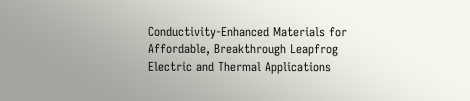Conductivity-Enhanced Materials for Affordable, Breakthrough Leapfrog Electric and Thermal Applications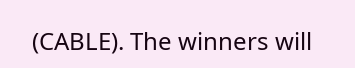(CABLE). The winners will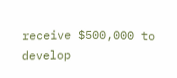receive $500,000 to develop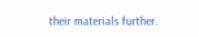their materials further.